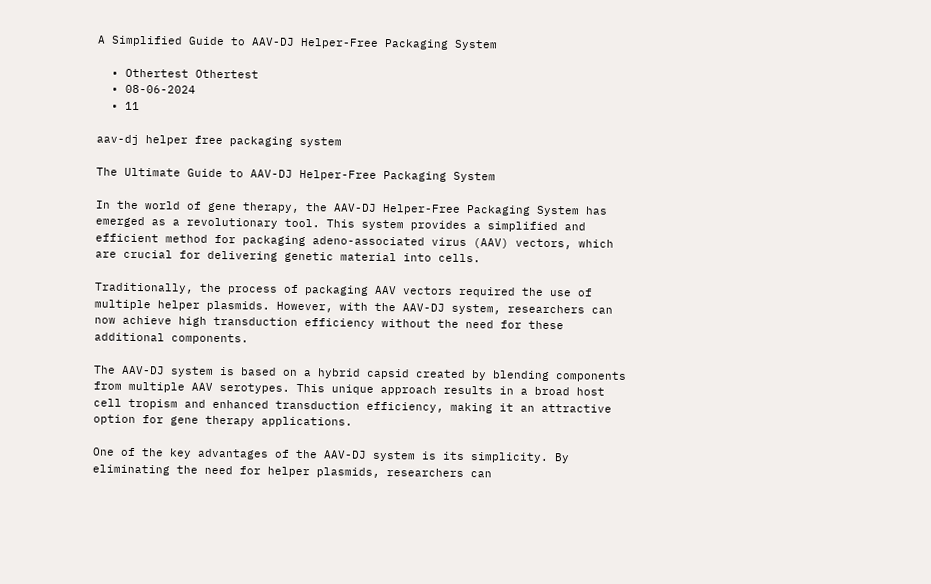A Simplified Guide to AAV-DJ Helper-Free Packaging System

  • Othertest Othertest
  • 08-06-2024
  • 11

aav-dj helper free packaging system

The Ultimate Guide to AAV-DJ Helper-Free Packaging System

In the world of gene therapy, the AAV-DJ Helper-Free Packaging System has emerged as a revolutionary tool. This system provides a simplified and efficient method for packaging adeno-associated virus (AAV) vectors, which are crucial for delivering genetic material into cells.

Traditionally, the process of packaging AAV vectors required the use of multiple helper plasmids. However, with the AAV-DJ system, researchers can now achieve high transduction efficiency without the need for these additional components.

The AAV-DJ system is based on a hybrid capsid created by blending components from multiple AAV serotypes. This unique approach results in a broad host cell tropism and enhanced transduction efficiency, making it an attractive option for gene therapy applications.

One of the key advantages of the AAV-DJ system is its simplicity. By eliminating the need for helper plasmids, researchers can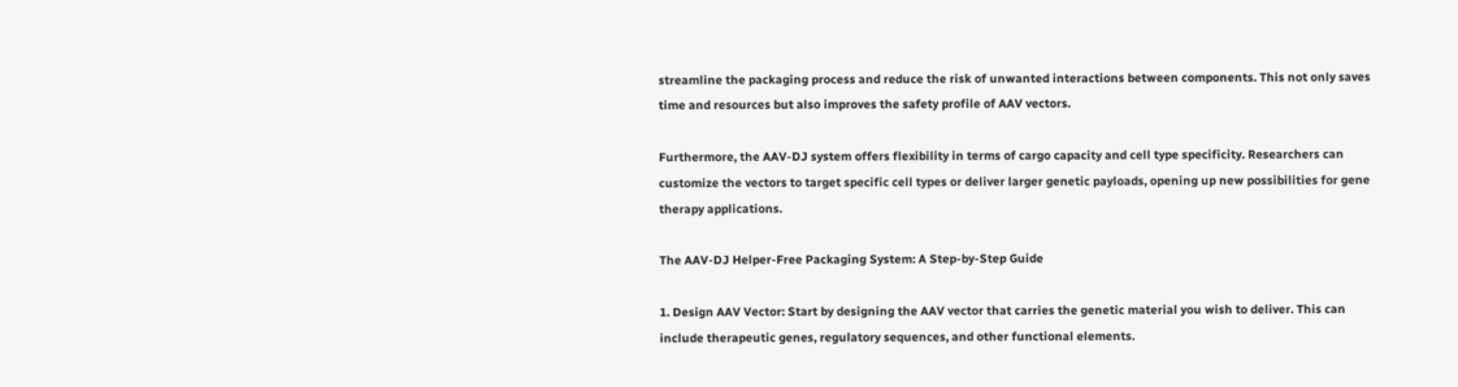streamline the packaging process and reduce the risk of unwanted interactions between components. This not only saves time and resources but also improves the safety profile of AAV vectors.

Furthermore, the AAV-DJ system offers flexibility in terms of cargo capacity and cell type specificity. Researchers can customize the vectors to target specific cell types or deliver larger genetic payloads, opening up new possibilities for gene therapy applications.

The AAV-DJ Helper-Free Packaging System: A Step-by-Step Guide

1. Design AAV Vector: Start by designing the AAV vector that carries the genetic material you wish to deliver. This can include therapeutic genes, regulatory sequences, and other functional elements.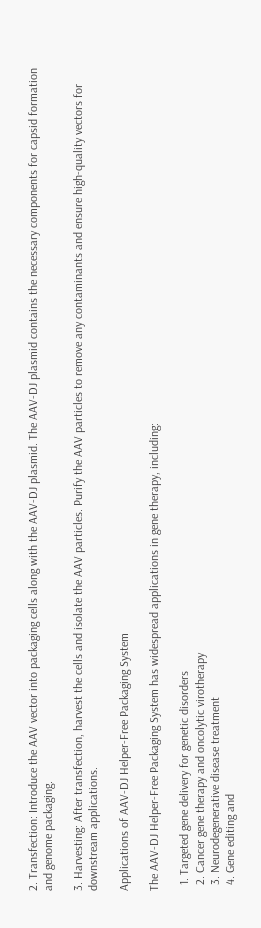2. Transfection: Introduce the AAV vector into packaging cells along with the AAV-DJ plasmid. The AAV-DJ plasmid contains the necessary components for capsid formation and genome packaging.

3. Harvesting: After transfection, harvest the cells and isolate the AAV particles. Purify the AAV particles to remove any contaminants and ensure high-quality vectors for downstream applications.

Applications of AAV-DJ Helper-Free Packaging System

The AAV-DJ Helper-Free Packaging System has widespread applications in gene therapy, including:

  1. Targeted gene delivery for genetic disorders
  2. Cancer gene therapy and oncolytic virotherapy
  3. Neurodegenerative disease treatment
  4. Gene editing and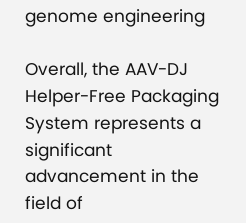genome engineering

Overall, the AAV-DJ Helper-Free Packaging System represents a significant advancement in the field of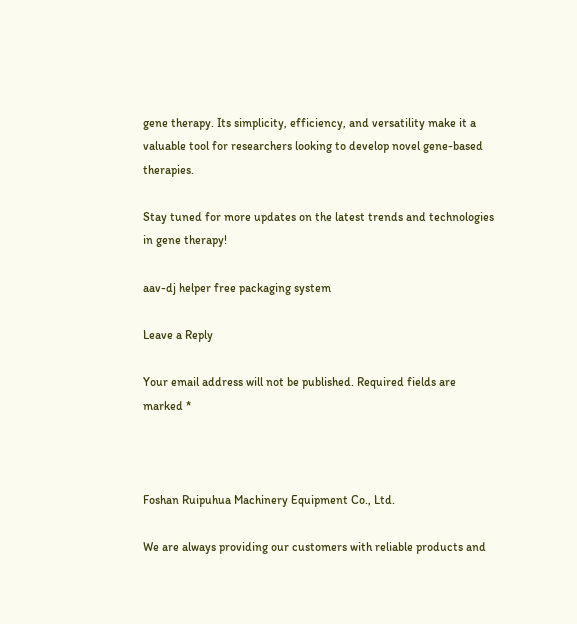gene therapy. Its simplicity, efficiency, and versatility make it a valuable tool for researchers looking to develop novel gene-based therapies.

Stay tuned for more updates on the latest trends and technologies in gene therapy!

aav-dj helper free packaging system

Leave a Reply

Your email address will not be published. Required fields are marked *



Foshan Ruipuhua Machinery Equipment Co., Ltd.

We are always providing our customers with reliable products and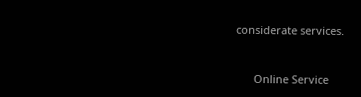considerate services.


      Online Service